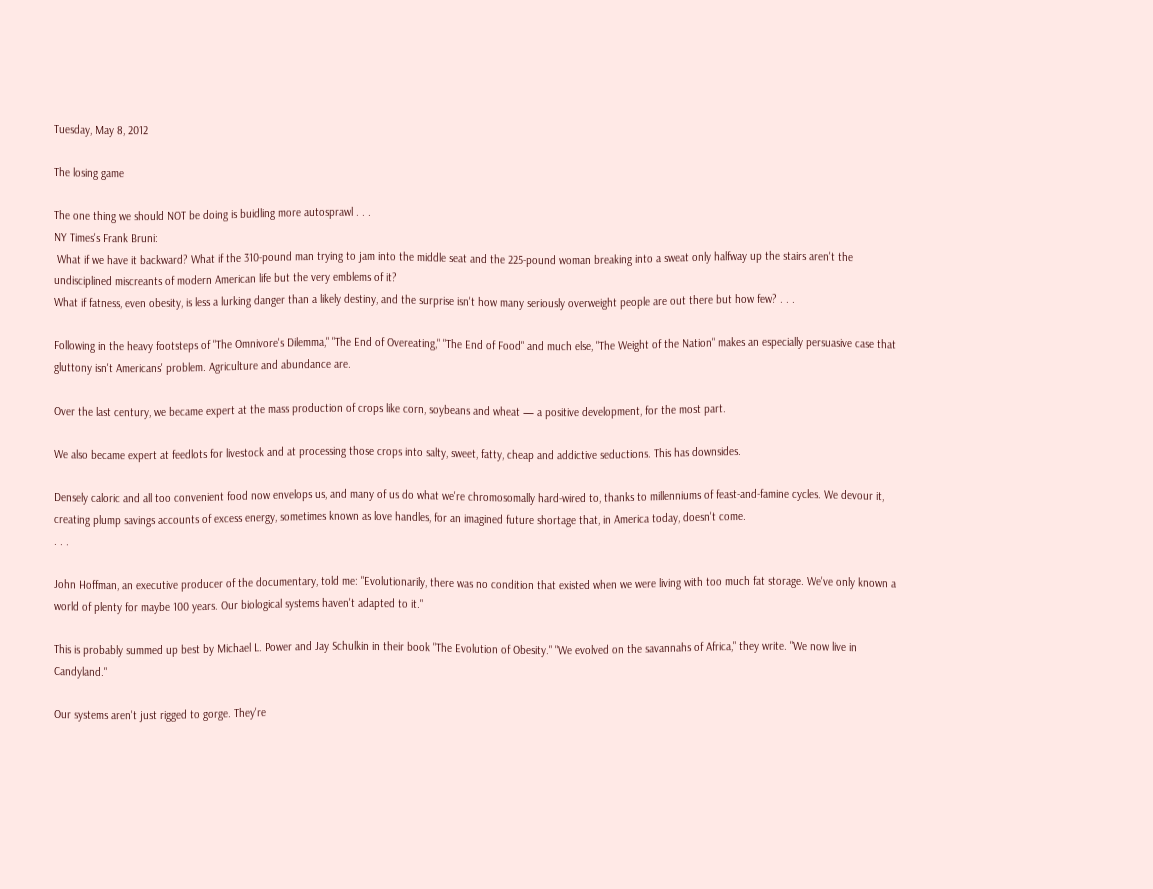Tuesday, May 8, 2012

The losing game

The one thing we should NOT be doing is buidling more autosprawl . . .
NY Times's Frank Bruni:
 What if we have it backward? What if the 310-pound man trying to jam into the middle seat and the 225-pound woman breaking into a sweat only halfway up the stairs aren't the undisciplined miscreants of modern American life but the very emblems of it?
What if fatness, even obesity, is less a lurking danger than a likely destiny, and the surprise isn't how many seriously overweight people are out there but how few? . . .

Following in the heavy footsteps of "The Omnivore's Dilemma," "The End of Overeating," "The End of Food" and much else, "The Weight of the Nation" makes an especially persuasive case that gluttony isn't Americans' problem. Agriculture and abundance are.

Over the last century, we became expert at the mass production of crops like corn, soybeans and wheat — a positive development, for the most part.

We also became expert at feedlots for livestock and at processing those crops into salty, sweet, fatty, cheap and addictive seductions. This has downsides.

Densely caloric and all too convenient food now envelops us, and many of us do what we're chromosomally hard-wired to, thanks to millenniums of feast-and-famine cycles. We devour it, creating plump savings accounts of excess energy, sometimes known as love handles, for an imagined future shortage that, in America today, doesn't come.
. . .

John Hoffman, an executive producer of the documentary, told me: "Evolutionarily, there was no condition that existed when we were living with too much fat storage. We've only known a world of plenty for maybe 100 years. Our biological systems haven't adapted to it."

This is probably summed up best by Michael L. Power and Jay Schulkin in their book "The Evolution of Obesity." "We evolved on the savannahs of Africa," they write. "We now live in Candyland."

Our systems aren't just rigged to gorge. They're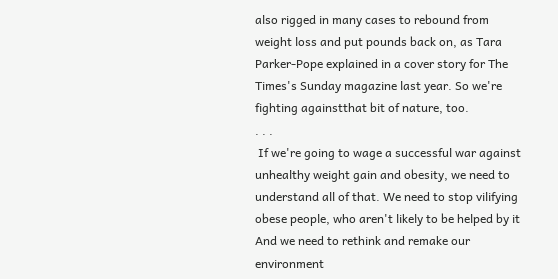also rigged in many cases to rebound from weight loss and put pounds back on, as Tara Parker-Pope explained in a cover story for The Times's Sunday magazine last year. So we're fighting againstthat bit of nature, too.
. . .
 If we're going to wage a successful war against unhealthy weight gain and obesity, we need to understand all of that. We need to stop vilifying obese people, who aren't likely to be helped by it
And we need to rethink and remake our environment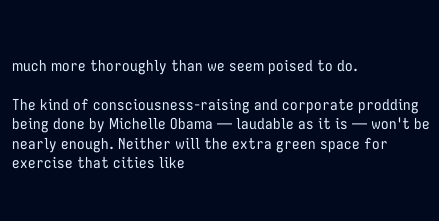much more thoroughly than we seem poised to do.

The kind of consciousness-raising and corporate prodding being done by Michelle Obama — laudable as it is — won't be nearly enough. Neither will the extra green space for exercise that cities like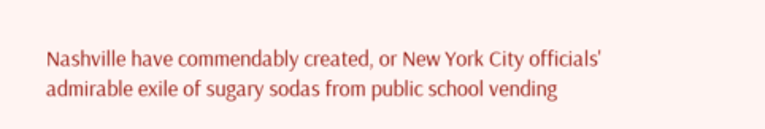Nashville have commendably created, or New York City officials' admirable exile of sugary sodas from public school vending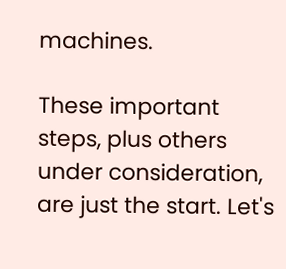machines.

These important steps, plus others under consideration, are just the start. Let's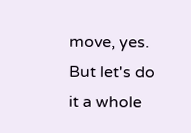move, yes. But let's do it a whole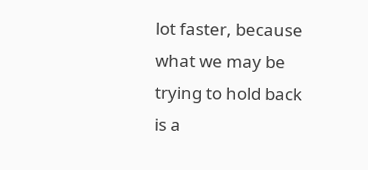lot faster, because what we may be trying to hold back is a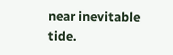near inevitable tide.